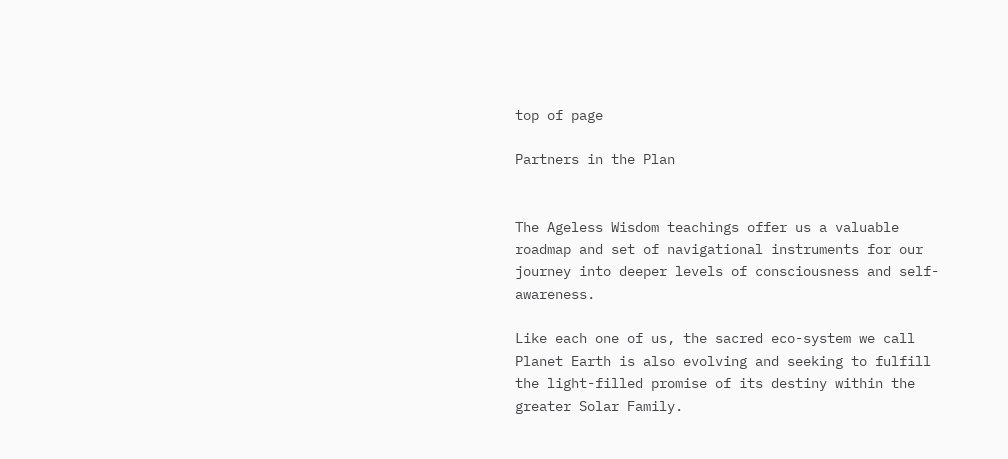top of page

Partners in the Plan


The Ageless Wisdom teachings offer us a valuable roadmap and set of navigational instruments for our journey into deeper levels of consciousness and self-awareness.

Like each one of us, the sacred eco-system we call Planet Earth is also evolving and seeking to fulfill the light-filled promise of its destiny within the greater Solar Family.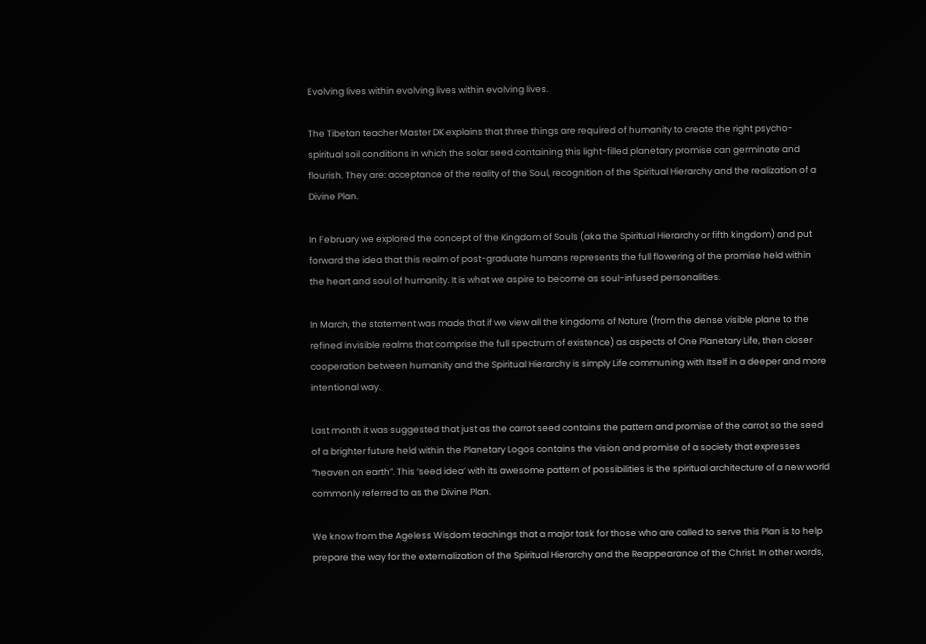Evolving lives within evolving lives within evolving lives.

The Tibetan teacher Master DK explains that three things are required of humanity to create the right psycho-spiritual soil conditions in which the solar seed containing this light-filled planetary promise can germinate and flourish. They are: acceptance of the reality of the Soul, recognition of the Spiritual Hierarchy and the realization of a Divine Plan.

In February we explored the concept of the Kingdom of Souls (aka the Spiritual Hierarchy or fifth kingdom) and put forward the idea that this realm of post-graduate humans represents the full flowering of the promise held within the heart and soul of humanity. It is what we aspire to become as soul-infused personalities.

In March, the statement was made that if we view all the kingdoms of Nature (from the dense visible plane to the refined invisible realms that comprise the full spectrum of existence) as aspects of One Planetary Life, then closer cooperation between humanity and the Spiritual Hierarchy is simply Life communing with Itself in a deeper and more intentional way.

Last month it was suggested that just as the carrot seed contains the pattern and promise of the carrot so the seed of a brighter future held within the Planetary Logos contains the vision and promise of a society that expresses “heaven on earth”. This ‘seed idea’ with its awesome pattern of possibilities is the spiritual architecture of a new world commonly referred to as the Divine Plan.

We know from the Ageless Wisdom teachings that a major task for those who are called to serve this Plan is to help prepare the way for the externalization of the Spiritual Hierarchy and the Reappearance of the Christ. In other words,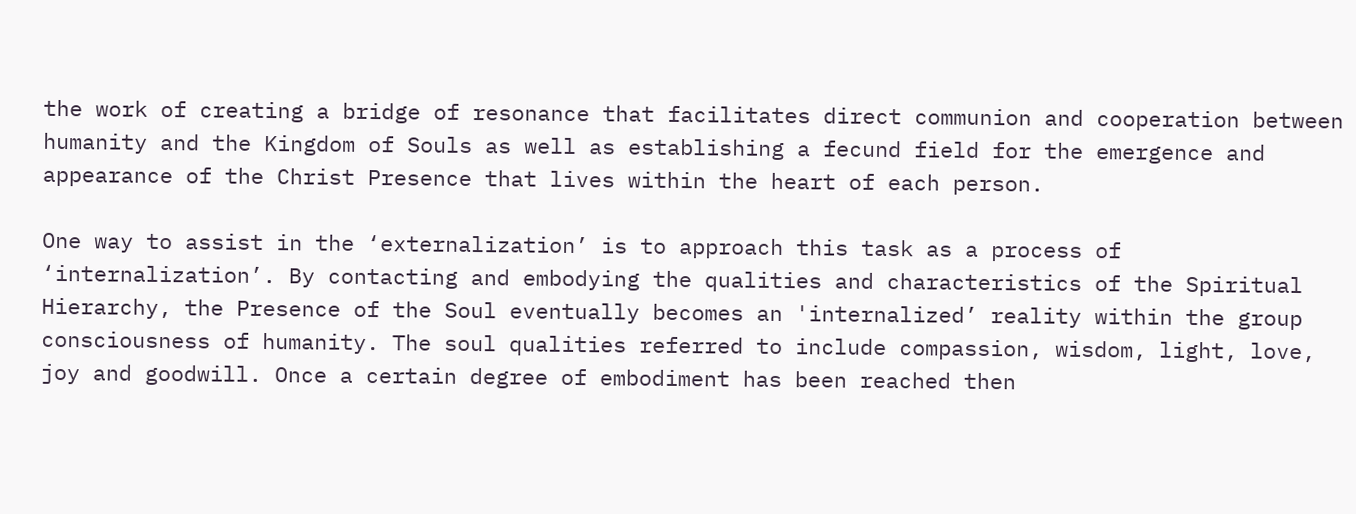the work of creating a bridge of resonance that facilitates direct communion and cooperation between humanity and the Kingdom of Souls as well as establishing a fecund field for the emergence and appearance of the Christ Presence that lives within the heart of each person.

One way to assist in the ‘externalization’ is to approach this task as a process of ‘internalization’. By contacting and embodying the qualities and characteristics of the Spiritual Hierarchy, the Presence of the Soul eventually becomes an 'internalized’ reality within the group consciousness of humanity. The soul qualities referred to include compassion, wisdom, light, love, joy and goodwill. Once a certain degree of embodiment has been reached then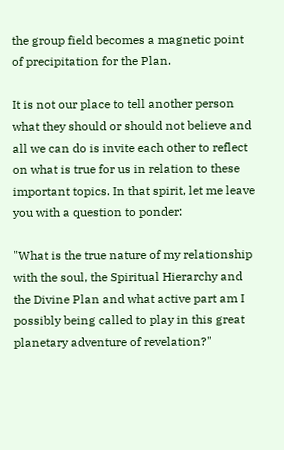the group field becomes a magnetic point of precipitation for the Plan.

It is not our place to tell another person what they should or should not believe and all we can do is invite each other to reflect on what is true for us in relation to these important topics. In that spirit, let me leave you with a question to ponder:

"What is the true nature of my relationship with the soul, the Spiritual Hierarchy and the Divine Plan and what active part am I possibly being called to play in this great planetary adventure of revelation?"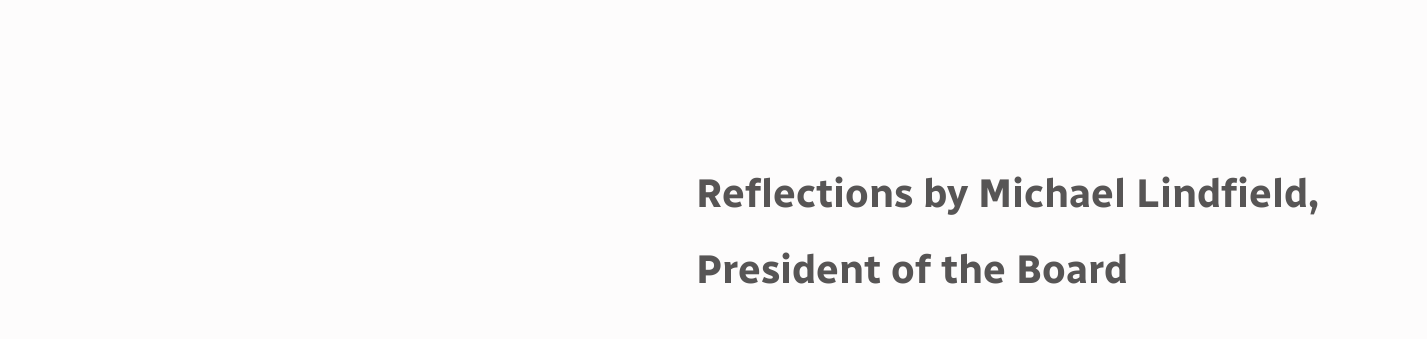Reflections by Michael Lindfield, President of the Board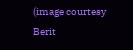(image courtesy Berit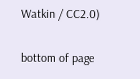Watkin / CC2.0)

bottom of page